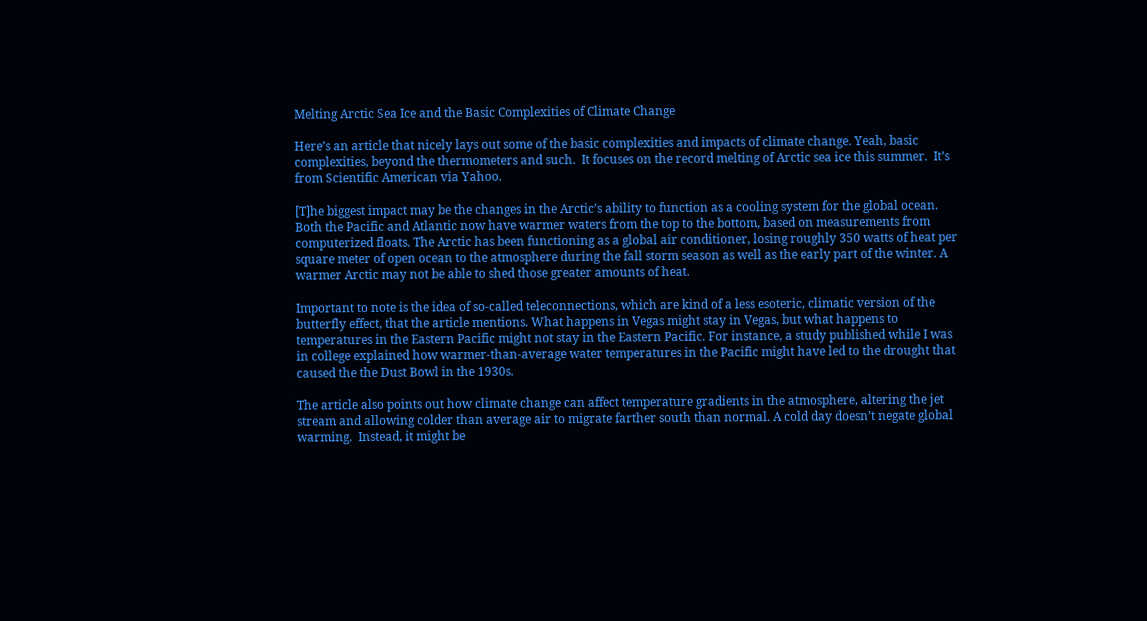Melting Arctic Sea Ice and the Basic Complexities of Climate Change

Here’s an article that nicely lays out some of the basic complexities and impacts of climate change. Yeah, basic complexities, beyond the thermometers and such.  It focuses on the record melting of Arctic sea ice this summer.  It’s from Scientific American via Yahoo.

[T]he biggest impact may be the changes in the Arctic’s ability to function as a cooling system for the global ocean. Both the Pacific and Atlantic now have warmer waters from the top to the bottom, based on measurements from computerized floats. The Arctic has been functioning as a global air conditioner, losing roughly 350 watts of heat per square meter of open ocean to the atmosphere during the fall storm season as well as the early part of the winter. A warmer Arctic may not be able to shed those greater amounts of heat.

Important to note is the idea of so-called teleconnections, which are kind of a less esoteric, climatic version of the butterfly effect, that the article mentions. What happens in Vegas might stay in Vegas, but what happens to temperatures in the Eastern Pacific might not stay in the Eastern Pacific. For instance, a study published while I was in college explained how warmer-than-average water temperatures in the Pacific might have led to the drought that caused the the Dust Bowl in the 1930s.

The article also points out how climate change can affect temperature gradients in the atmosphere, altering the jet stream and allowing colder than average air to migrate farther south than normal. A cold day doesn’t negate global warming.  Instead, it might be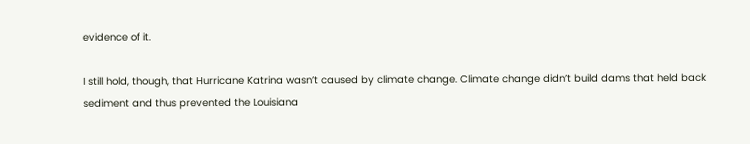evidence of it.

I still hold, though, that Hurricane Katrina wasn’t caused by climate change. Climate change didn’t build dams that held back sediment and thus prevented the Louisiana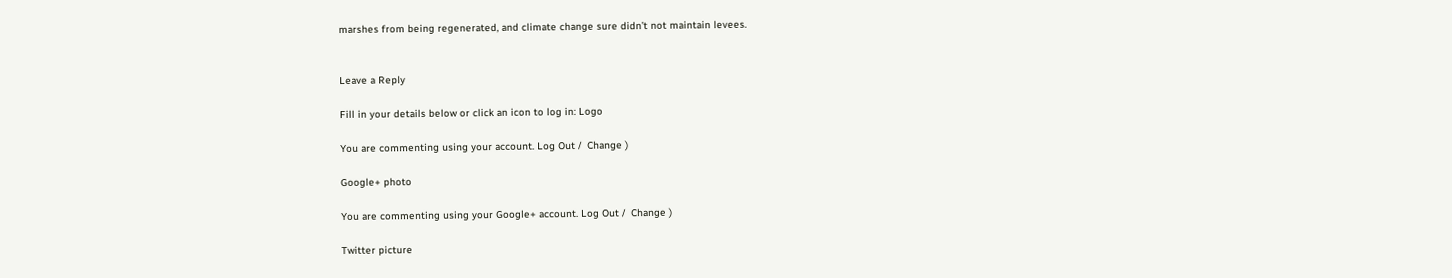marshes from being regenerated, and climate change sure didn’t not maintain levees.


Leave a Reply

Fill in your details below or click an icon to log in: Logo

You are commenting using your account. Log Out /  Change )

Google+ photo

You are commenting using your Google+ account. Log Out /  Change )

Twitter picture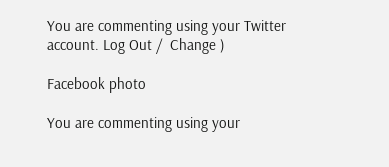You are commenting using your Twitter account. Log Out /  Change )

Facebook photo

You are commenting using your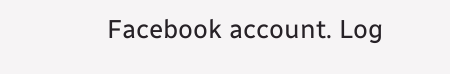Facebook account. Log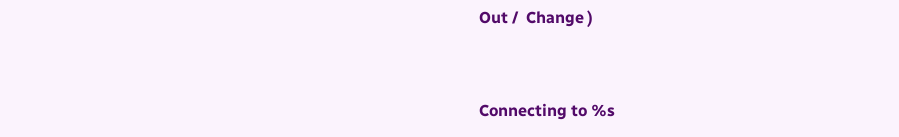Out /  Change )


Connecting to %s